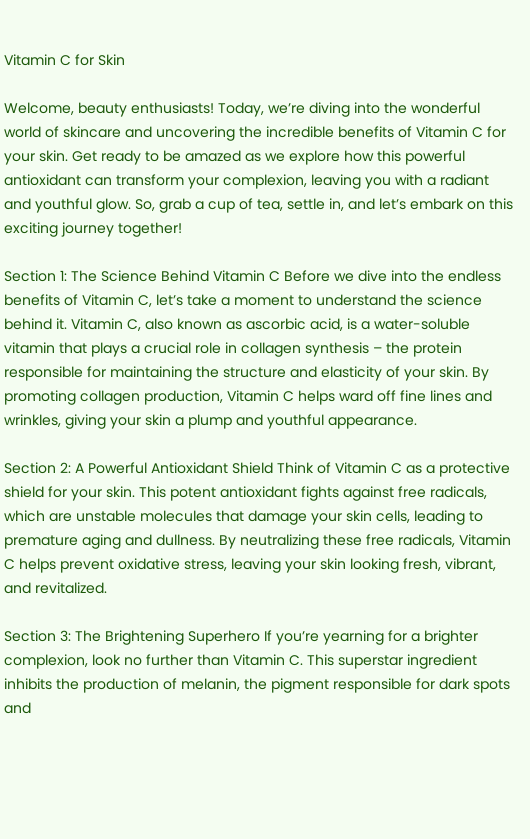Vitamin C for Skin

Welcome, beauty enthusiasts! Today, we’re diving into the wonderful world of skincare and uncovering the incredible benefits of Vitamin C for your skin. Get ready to be amazed as we explore how this powerful antioxidant can transform your complexion, leaving you with a radiant and youthful glow. So, grab a cup of tea, settle in, and let’s embark on this exciting journey together!

Section 1: The Science Behind Vitamin C Before we dive into the endless benefits of Vitamin C, let’s take a moment to understand the science behind it. Vitamin C, also known as ascorbic acid, is a water-soluble vitamin that plays a crucial role in collagen synthesis – the protein responsible for maintaining the structure and elasticity of your skin. By promoting collagen production, Vitamin C helps ward off fine lines and wrinkles, giving your skin a plump and youthful appearance.

Section 2: A Powerful Antioxidant Shield Think of Vitamin C as a protective shield for your skin. This potent antioxidant fights against free radicals, which are unstable molecules that damage your skin cells, leading to premature aging and dullness. By neutralizing these free radicals, Vitamin C helps prevent oxidative stress, leaving your skin looking fresh, vibrant, and revitalized.

Section 3: The Brightening Superhero If you’re yearning for a brighter complexion, look no further than Vitamin C. This superstar ingredient inhibits the production of melanin, the pigment responsible for dark spots and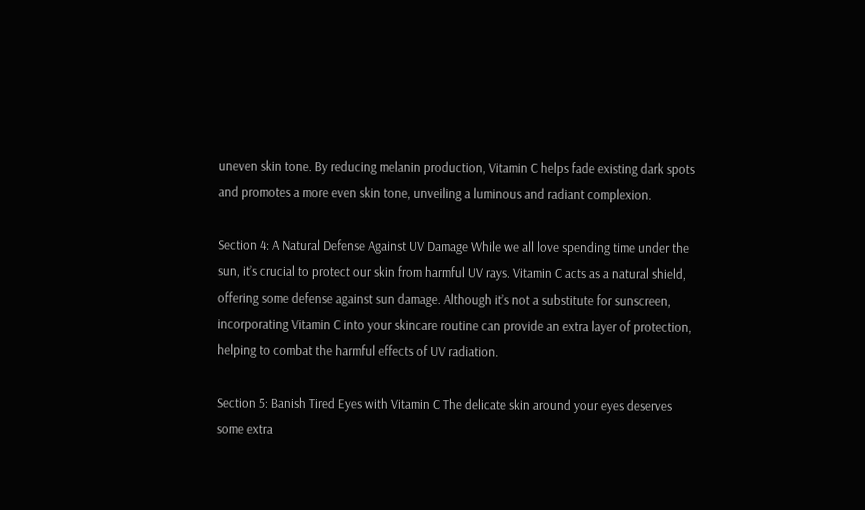uneven skin tone. By reducing melanin production, Vitamin C helps fade existing dark spots and promotes a more even skin tone, unveiling a luminous and radiant complexion.

Section 4: A Natural Defense Against UV Damage While we all love spending time under the sun, it’s crucial to protect our skin from harmful UV rays. Vitamin C acts as a natural shield, offering some defense against sun damage. Although it’s not a substitute for sunscreen, incorporating Vitamin C into your skincare routine can provide an extra layer of protection, helping to combat the harmful effects of UV radiation.

Section 5: Banish Tired Eyes with Vitamin C The delicate skin around your eyes deserves some extra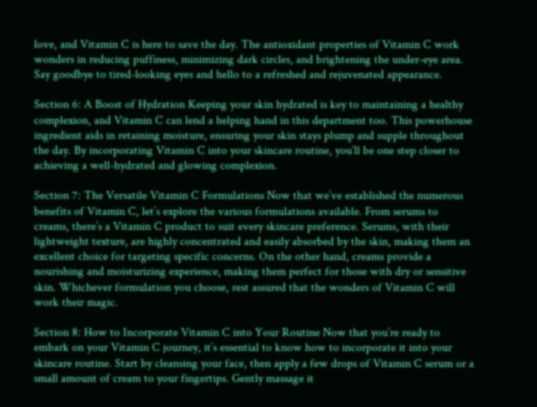love, and Vitamin C is here to save the day. The antioxidant properties of Vitamin C work wonders in reducing puffiness, minimizing dark circles, and brightening the under-eye area. Say goodbye to tired-looking eyes and hello to a refreshed and rejuvenated appearance.

Section 6: A Boost of Hydration Keeping your skin hydrated is key to maintaining a healthy complexion, and Vitamin C can lend a helping hand in this department too. This powerhouse ingredient aids in retaining moisture, ensuring your skin stays plump and supple throughout the day. By incorporating Vitamin C into your skincare routine, you’ll be one step closer to achieving a well-hydrated and glowing complexion.

Section 7: The Versatile Vitamin C Formulations Now that we’ve established the numerous benefits of Vitamin C, let’s explore the various formulations available. From serums to creams, there’s a Vitamin C product to suit every skincare preference. Serums, with their lightweight texture, are highly concentrated and easily absorbed by the skin, making them an excellent choice for targeting specific concerns. On the other hand, creams provide a nourishing and moisturizing experience, making them perfect for those with dry or sensitive skin. Whichever formulation you choose, rest assured that the wonders of Vitamin C will work their magic.

Section 8: How to Incorporate Vitamin C into Your Routine Now that you’re ready to embark on your Vitamin C journey, it’s essential to know how to incorporate it into your skincare routine. Start by cleansing your face, then apply a few drops of Vitamin C serum or a small amount of cream to your fingertips. Gently massage it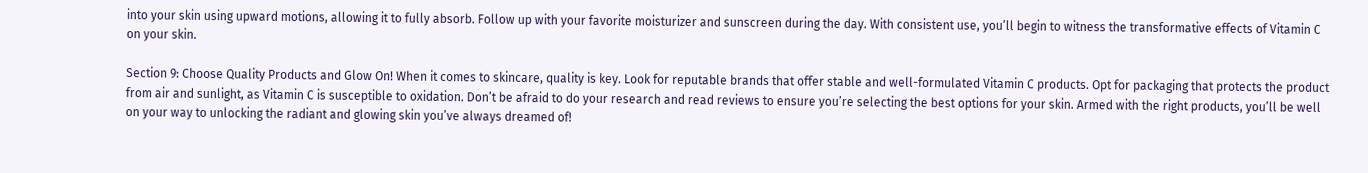into your skin using upward motions, allowing it to fully absorb. Follow up with your favorite moisturizer and sunscreen during the day. With consistent use, you’ll begin to witness the transformative effects of Vitamin C on your skin.

Section 9: Choose Quality Products and Glow On! When it comes to skincare, quality is key. Look for reputable brands that offer stable and well-formulated Vitamin C products. Opt for packaging that protects the product from air and sunlight, as Vitamin C is susceptible to oxidation. Don’t be afraid to do your research and read reviews to ensure you’re selecting the best options for your skin. Armed with the right products, you’ll be well on your way to unlocking the radiant and glowing skin you’ve always dreamed of!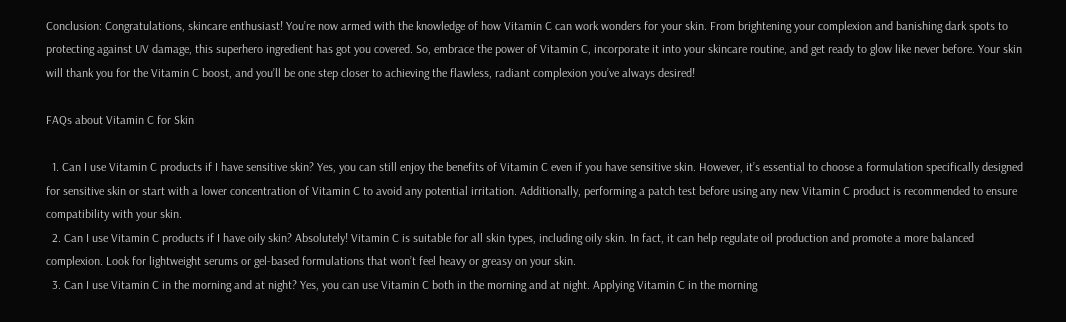Conclusion: Congratulations, skincare enthusiast! You’re now armed with the knowledge of how Vitamin C can work wonders for your skin. From brightening your complexion and banishing dark spots to protecting against UV damage, this superhero ingredient has got you covered. So, embrace the power of Vitamin C, incorporate it into your skincare routine, and get ready to glow like never before. Your skin will thank you for the Vitamin C boost, and you’ll be one step closer to achieving the flawless, radiant complexion you’ve always desired!

FAQs about Vitamin C for Skin

  1. Can I use Vitamin C products if I have sensitive skin? Yes, you can still enjoy the benefits of Vitamin C even if you have sensitive skin. However, it’s essential to choose a formulation specifically designed for sensitive skin or start with a lower concentration of Vitamin C to avoid any potential irritation. Additionally, performing a patch test before using any new Vitamin C product is recommended to ensure compatibility with your skin.
  2. Can I use Vitamin C products if I have oily skin? Absolutely! Vitamin C is suitable for all skin types, including oily skin. In fact, it can help regulate oil production and promote a more balanced complexion. Look for lightweight serums or gel-based formulations that won’t feel heavy or greasy on your skin.
  3. Can I use Vitamin C in the morning and at night? Yes, you can use Vitamin C both in the morning and at night. Applying Vitamin C in the morning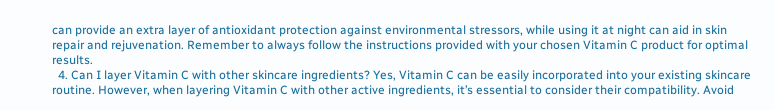can provide an extra layer of antioxidant protection against environmental stressors, while using it at night can aid in skin repair and rejuvenation. Remember to always follow the instructions provided with your chosen Vitamin C product for optimal results.
  4. Can I layer Vitamin C with other skincare ingredients? Yes, Vitamin C can be easily incorporated into your existing skincare routine. However, when layering Vitamin C with other active ingredients, it’s essential to consider their compatibility. Avoid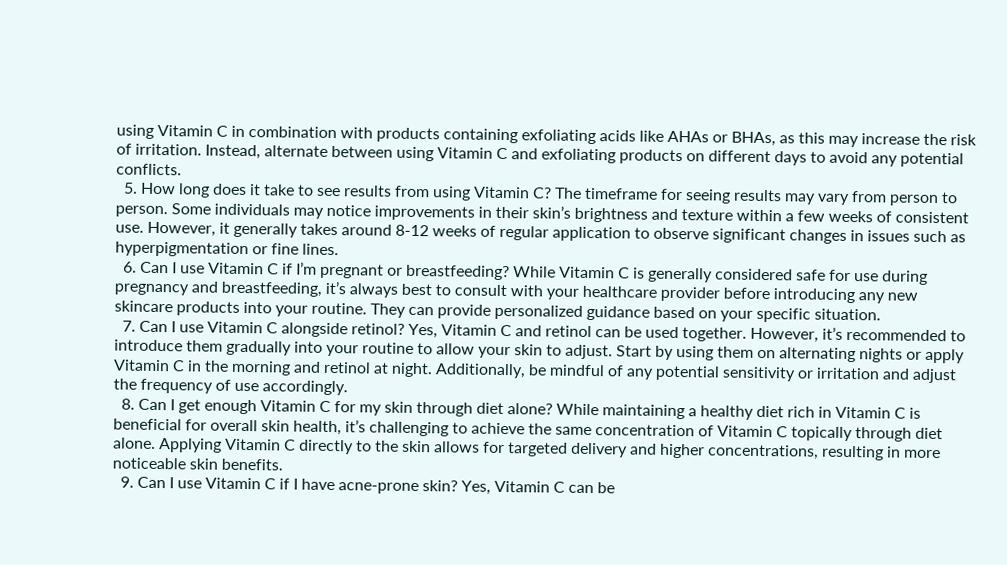using Vitamin C in combination with products containing exfoliating acids like AHAs or BHAs, as this may increase the risk of irritation. Instead, alternate between using Vitamin C and exfoliating products on different days to avoid any potential conflicts.
  5. How long does it take to see results from using Vitamin C? The timeframe for seeing results may vary from person to person. Some individuals may notice improvements in their skin’s brightness and texture within a few weeks of consistent use. However, it generally takes around 8-12 weeks of regular application to observe significant changes in issues such as hyperpigmentation or fine lines.
  6. Can I use Vitamin C if I’m pregnant or breastfeeding? While Vitamin C is generally considered safe for use during pregnancy and breastfeeding, it’s always best to consult with your healthcare provider before introducing any new skincare products into your routine. They can provide personalized guidance based on your specific situation.
  7. Can I use Vitamin C alongside retinol? Yes, Vitamin C and retinol can be used together. However, it’s recommended to introduce them gradually into your routine to allow your skin to adjust. Start by using them on alternating nights or apply Vitamin C in the morning and retinol at night. Additionally, be mindful of any potential sensitivity or irritation and adjust the frequency of use accordingly.
  8. Can I get enough Vitamin C for my skin through diet alone? While maintaining a healthy diet rich in Vitamin C is beneficial for overall skin health, it’s challenging to achieve the same concentration of Vitamin C topically through diet alone. Applying Vitamin C directly to the skin allows for targeted delivery and higher concentrations, resulting in more noticeable skin benefits.
  9. Can I use Vitamin C if I have acne-prone skin? Yes, Vitamin C can be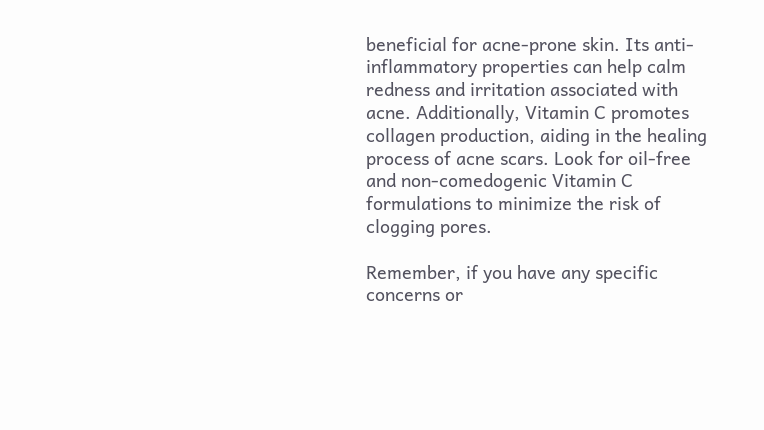beneficial for acne-prone skin. Its anti-inflammatory properties can help calm redness and irritation associated with acne. Additionally, Vitamin C promotes collagen production, aiding in the healing process of acne scars. Look for oil-free and non-comedogenic Vitamin C formulations to minimize the risk of clogging pores.

Remember, if you have any specific concerns or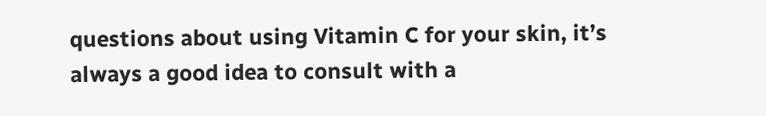questions about using Vitamin C for your skin, it’s always a good idea to consult with a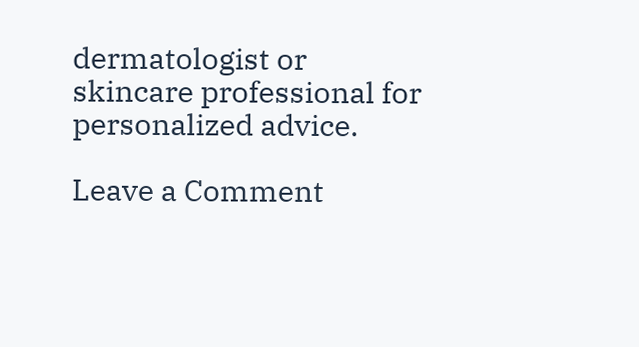dermatologist or skincare professional for personalized advice.

Leave a Comment